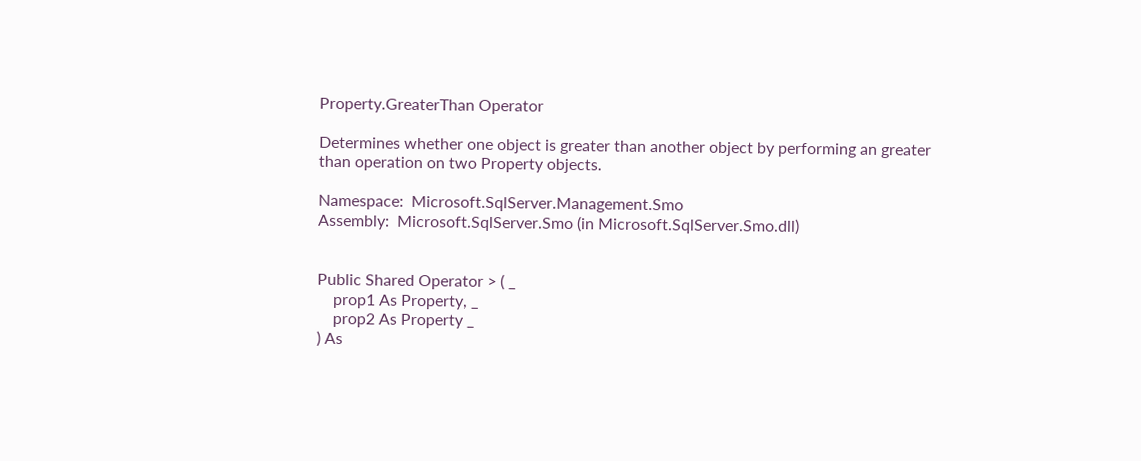Property.GreaterThan Operator

Determines whether one object is greater than another object by performing an greater than operation on two Property objects.

Namespace:  Microsoft.SqlServer.Management.Smo
Assembly:  Microsoft.SqlServer.Smo (in Microsoft.SqlServer.Smo.dll)


Public Shared Operator > ( _
    prop1 As Property, _
    prop2 As Property _
) As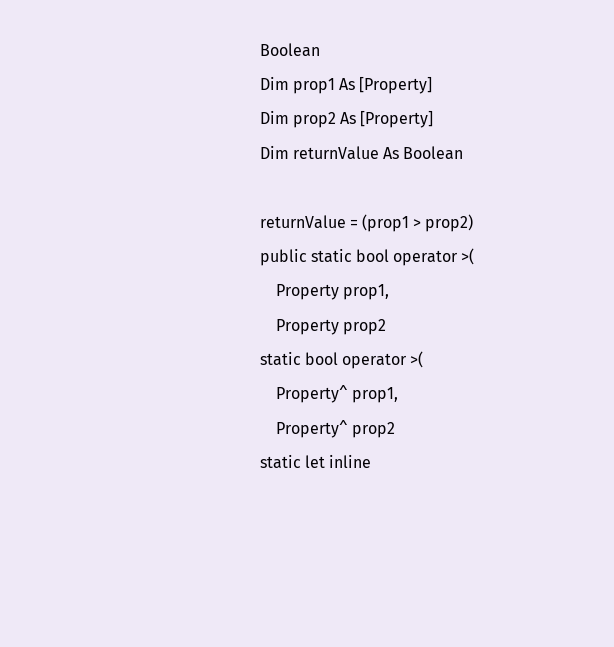Boolean
Dim prop1 As [Property]
Dim prop2 As [Property]
Dim returnValue As Boolean

returnValue = (prop1 > prop2)
public static bool operator >(
    Property prop1,
    Property prop2
static bool operator >(
    Property^ prop1,
    Property^ prop2
static let inline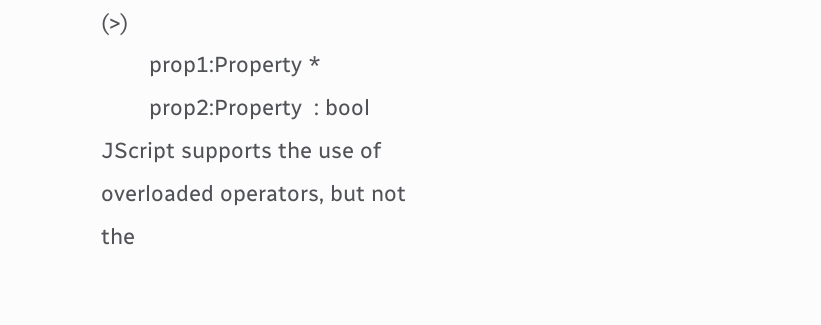(>)
        prop1:Property *
        prop2:Property  : bool
JScript supports the use of overloaded operators, but not the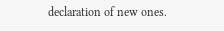declaration of new ones.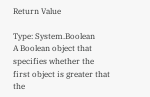Return Value

Type: System.Boolean
A Boolean object that specifies whether the first object is greater that the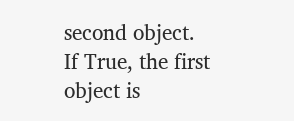second object.
If True, the first object is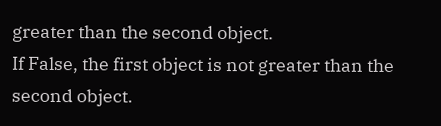greater than the second object.
If False, the first object is not greater than the second object.